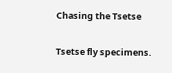Chasing the Tsetse

Tsetse fly specimens.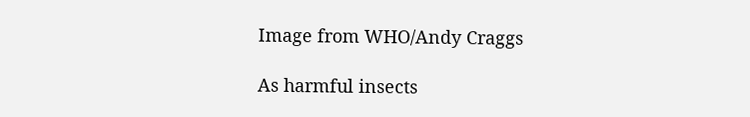Image from WHO/Andy Craggs

As harmful insects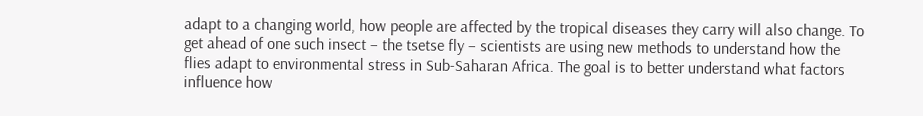adapt to a changing world, how people are affected by the tropical diseases they carry will also change. To get ahead of one such insect – the tsetse fly – scientists are using new methods to understand how the flies adapt to environmental stress in Sub-Saharan Africa. The goal is to better understand what factors influence how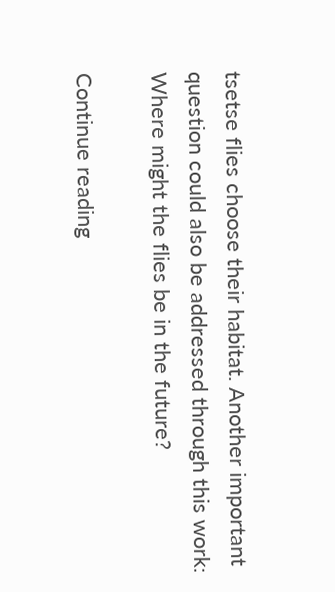tsetse flies choose their habitat. Another important question could also be addressed through this work: Where might the flies be in the future?

Continue reading